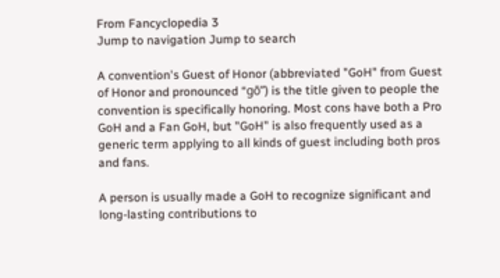From Fancyclopedia 3
Jump to navigation Jump to search

A convention's Guest of Honor (abbreviated "GoH" from Guest of Honor and pronounced “gō”) is the title given to people the convention is specifically honoring. Most cons have both a Pro GoH and a Fan GoH, but "GoH" is also frequently used as a generic term applying to all kinds of guest including both pros and fans.

A person is usually made a GoH to recognize significant and long-lasting contributions to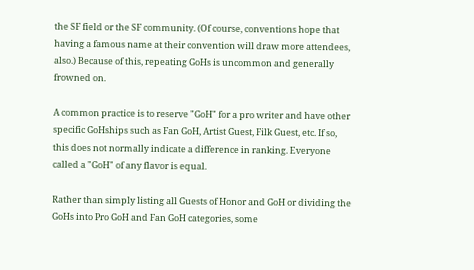the SF field or the SF community. (Of course, conventions hope that having a famous name at their convention will draw more attendees, also.) Because of this, repeating GoHs is uncommon and generally frowned on.

A common practice is to reserve "GoH" for a pro writer and have other specific GoHships such as Fan GoH, Artist Guest, Filk Guest, etc. If so, this does not normally indicate a difference in ranking. Everyone called a "GoH" of any flavor is equal.

Rather than simply listing all Guests of Honor and GoH or dividing the GoHs into Pro GoH and Fan GoH categories, some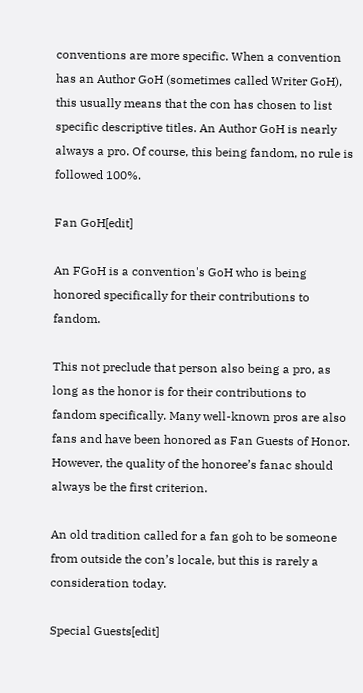conventions are more specific. When a convention has an Author GoH (sometimes called Writer GoH), this usually means that the con has chosen to list specific descriptive titles. An Author GoH is nearly always a pro. Of course, this being fandom, no rule is followed 100%.

Fan GoH[edit]

An FGoH is a convention's GoH who is being honored specifically for their contributions to fandom.

This not preclude that person also being a pro, as long as the honor is for their contributions to fandom specifically. Many well-known pros are also fans and have been honored as Fan Guests of Honor. However, the quality of the honoree’s fanac should always be the first criterion.

An old tradition called for a fan goh to be someone from outside the con’s locale, but this is rarely a consideration today.

Special Guests[edit]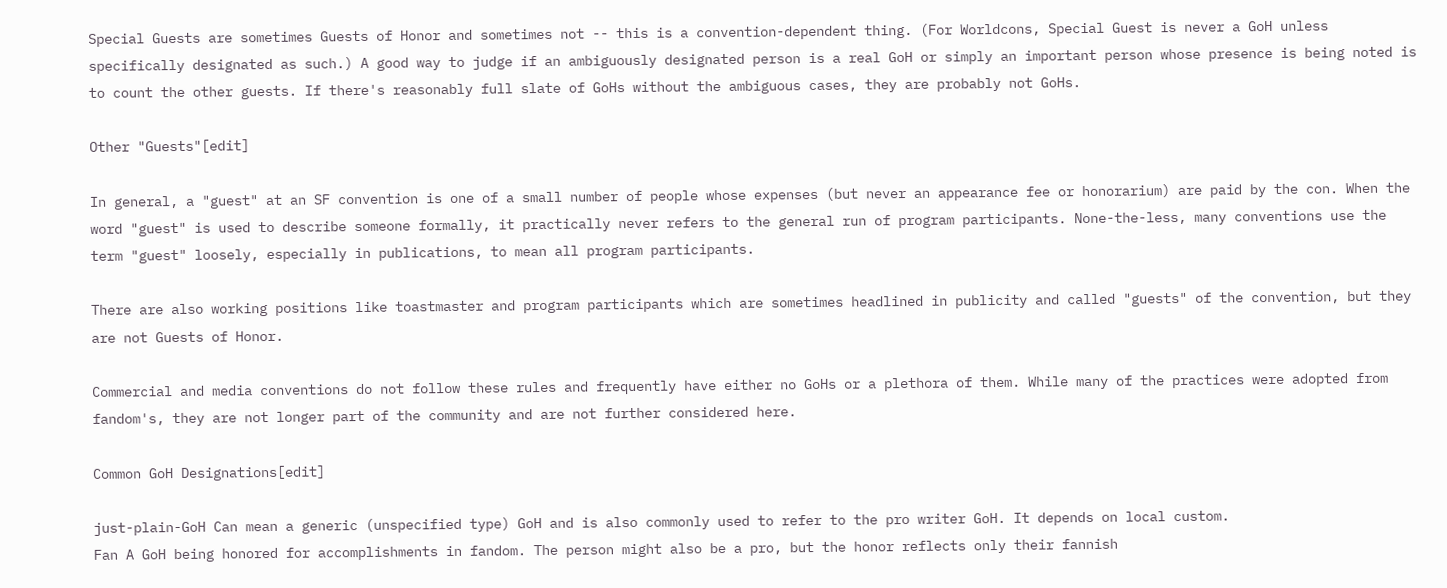Special Guests are sometimes Guests of Honor and sometimes not -- this is a convention-dependent thing. (For Worldcons, Special Guest is never a GoH unless specifically designated as such.) A good way to judge if an ambiguously designated person is a real GoH or simply an important person whose presence is being noted is to count the other guests. If there's reasonably full slate of GoHs without the ambiguous cases, they are probably not GoHs.

Other "Guests"[edit]

In general, a "guest" at an SF convention is one of a small number of people whose expenses (but never an appearance fee or honorarium) are paid by the con. When the word "guest" is used to describe someone formally, it practically never refers to the general run of program participants. None-the-less, many conventions use the term "guest" loosely, especially in publications, to mean all program participants.

There are also working positions like toastmaster and program participants which are sometimes headlined in publicity and called "guests" of the convention, but they are not Guests of Honor.

Commercial and media conventions do not follow these rules and frequently have either no GoHs or a plethora of them. While many of the practices were adopted from fandom's, they are not longer part of the community and are not further considered here.

Common GoH Designations[edit]

just-plain-GoH Can mean a generic (unspecified type) GoH and is also commonly used to refer to the pro writer GoH. It depends on local custom.
Fan A GoH being honored for accomplishments in fandom. The person might also be a pro, but the honor reflects only their fannish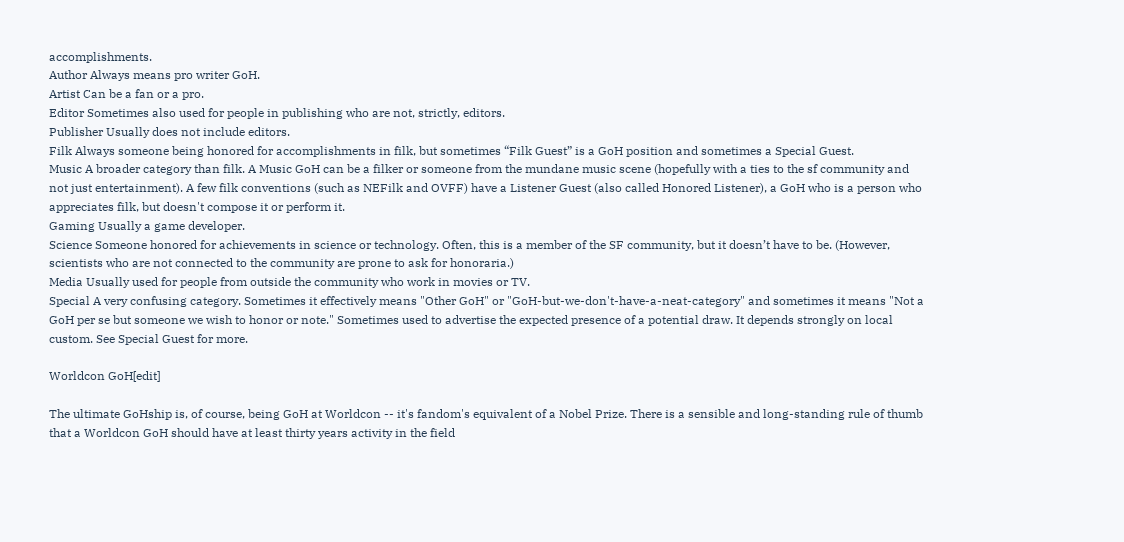accomplishments.
Author Always means pro writer GoH.
Artist Can be a fan or a pro.
Editor Sometimes also used for people in publishing who are not, strictly, editors.
Publisher Usually does not include editors.
Filk Always someone being honored for accomplishments in filk, but sometimes “Filk Guest” is a GoH position and sometimes a Special Guest.
Music A broader category than filk. A Music GoH can be a filker or someone from the mundane music scene (hopefully with a ties to the sf community and not just entertainment). A few filk conventions (such as NEFilk and OVFF) have a Listener Guest (also called Honored Listener), a GoH who is a person who appreciates filk, but doesn't compose it or perform it.
Gaming Usually a game developer.
Science Someone honored for achievements in science or technology. Often, this is a member of the SF community, but it doesn’t have to be. (However, scientists who are not connected to the community are prone to ask for honoraria.)
Media Usually used for people from outside the community who work in movies or TV.
Special A very confusing category. Sometimes it effectively means "Other GoH" or "GoH-but-we-don't-have-a-neat-category" and sometimes it means "Not a GoH per se but someone we wish to honor or note." Sometimes used to advertise the expected presence of a potential draw. It depends strongly on local custom. See Special Guest for more.

Worldcon GoH[edit]

The ultimate GoHship is, of course, being GoH at Worldcon -- it's fandom's equivalent of a Nobel Prize. There is a sensible and long-standing rule of thumb that a Worldcon GoH should have at least thirty years activity in the field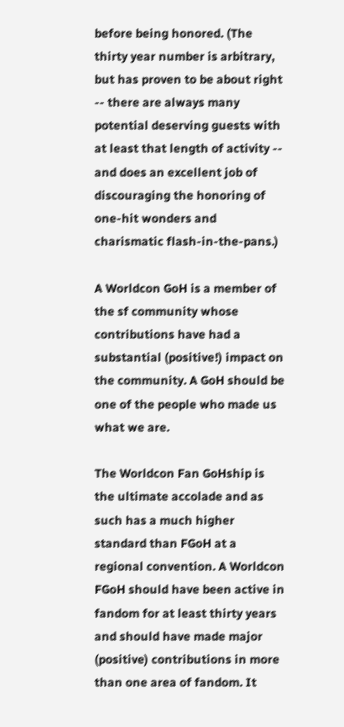before being honored. (The thirty year number is arbitrary, but has proven to be about right -- there are always many potential deserving guests with at least that length of activity -- and does an excellent job of discouraging the honoring of one-hit wonders and charismatic flash-in-the-pans.)

A Worldcon GoH is a member of the sf community whose contributions have had a substantial (positive!) impact on the community. A GoH should be one of the people who made us what we are.

The Worldcon Fan GoHship is the ultimate accolade and as such has a much higher standard than FGoH at a regional convention. A Worldcon FGoH should have been active in fandom for at least thirty years and should have made major (positive) contributions in more than one area of fandom. It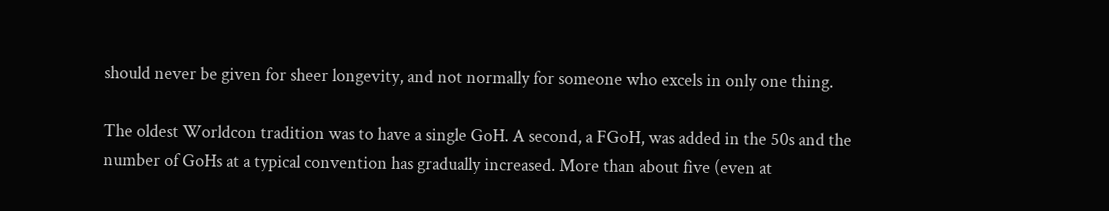should never be given for sheer longevity, and not normally for someone who excels in only one thing.

The oldest Worldcon tradition was to have a single GoH. A second, a FGoH, was added in the 50s and the number of GoHs at a typical convention has gradually increased. More than about five (even at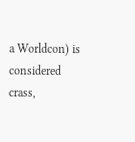a Worldcon) is considered crass,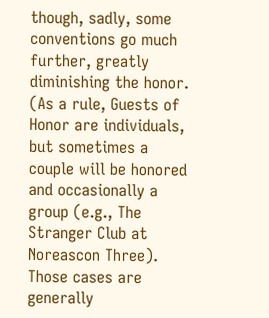though, sadly, some conventions go much further, greatly diminishing the honor. (As a rule, Guests of Honor are individuals, but sometimes a couple will be honored and occasionally a group (e.g., The Stranger Club at Noreascon Three). Those cases are generally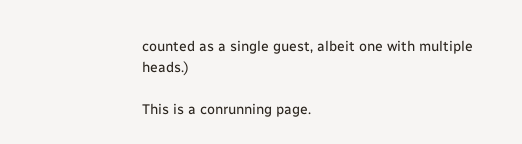counted as a single guest, albeit one with multiple heads.)

This is a conrunning page.